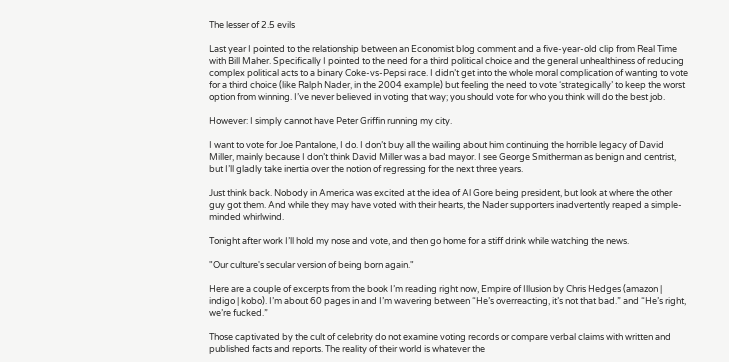The lesser of 2.5 evils

Last year I pointed to the relationship between an Economist blog comment and a five-year-old clip from Real Time with Bill Maher. Specifically I pointed to the need for a third political choice and the general unhealthiness of reducing complex political acts to a binary Coke-vs-Pepsi race. I didn’t get into the whole moral complication of wanting to vote for a third choice (like Ralph Nader, in the 2004 example) but feeling the need to vote ‘strategically’ to keep the worst option from winning. I’ve never believed in voting that way; you should vote for who you think will do the best job.

However: I simply cannot have Peter Griffin running my city.

I want to vote for Joe Pantalone, I do. I don’t buy all the wailing about him continuing the horrible legacy of David Miller, mainly because I don’t think David Miller was a bad mayor. I see George Smitherman as benign and centrist, but I’ll gladly take inertia over the notion of regressing for the next three years.

Just think back. Nobody in America was excited at the idea of Al Gore being president, but look at where the other guy got them. And while they may have voted with their hearts, the Nader supporters inadvertently reaped a simple-minded whirlwind.

Tonight after work I’ll hold my nose and vote, and then go home for a stiff drink while watching the news.

"Our culture's secular version of being born again."

Here are a couple of excerpts from the book I’m reading right now, Empire of Illusion by Chris Hedges (amazon | indigo | kobo). I’m about 60 pages in and I’m wavering between “He’s overreacting, it’s not that bad.” and “He’s right, we’re fucked.”

Those captivated by the cult of celebrity do not examine voting records or compare verbal claims with written and published facts and reports. The reality of their world is whatever the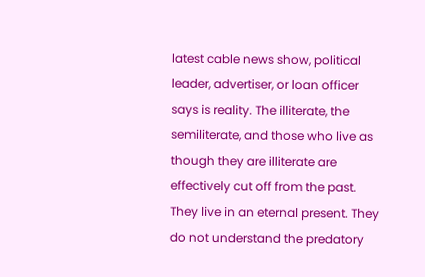latest cable news show, political leader, advertiser, or loan officer says is reality. The illiterate, the semiliterate, and those who live as though they are illiterate are effectively cut off from the past. They live in an eternal present. They do not understand the predatory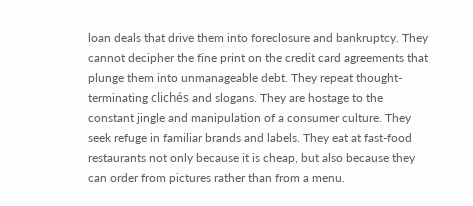loan deals that drive them into foreclosure and bankruptcy. They cannot decipher the fine print on the credit card agreements that plunge them into unmanageable debt. They repeat thought-terminating clichés and slogans. They are hostage to the constant jingle and manipulation of a consumer culture. They seek refuge in familiar brands and labels. They eat at fast-food restaurants not only because it is cheap, but also because they can order from pictures rather than from a menu.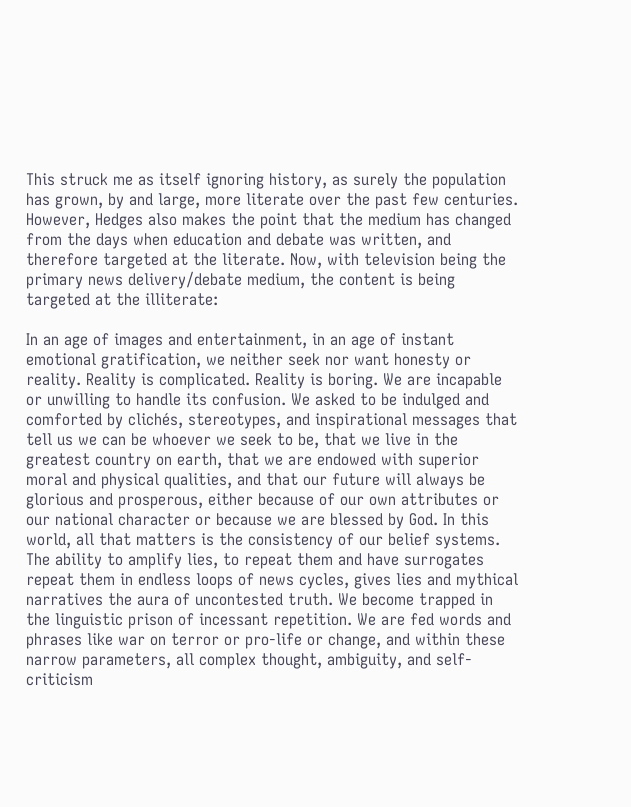This struck me as itself ignoring history, as surely the population has grown, by and large, more literate over the past few centuries. However, Hedges also makes the point that the medium has changed from the days when education and debate was written, and therefore targeted at the literate. Now, with television being the primary news delivery/debate medium, the content is being targeted at the illiterate:

In an age of images and entertainment, in an age of instant emotional gratification, we neither seek nor want honesty or reality. Reality is complicated. Reality is boring. We are incapable or unwilling to handle its confusion. We asked to be indulged and comforted by clichés, stereotypes, and inspirational messages that tell us we can be whoever we seek to be, that we live in the greatest country on earth, that we are endowed with superior moral and physical qualities, and that our future will always be glorious and prosperous, either because of our own attributes or our national character or because we are blessed by God. In this world, all that matters is the consistency of our belief systems. The ability to amplify lies, to repeat them and have surrogates repeat them in endless loops of news cycles, gives lies and mythical narratives the aura of uncontested truth. We become trapped in the linguistic prison of incessant repetition. We are fed words and phrases like war on terror or pro-life or change, and within these narrow parameters, all complex thought, ambiguity, and self-criticism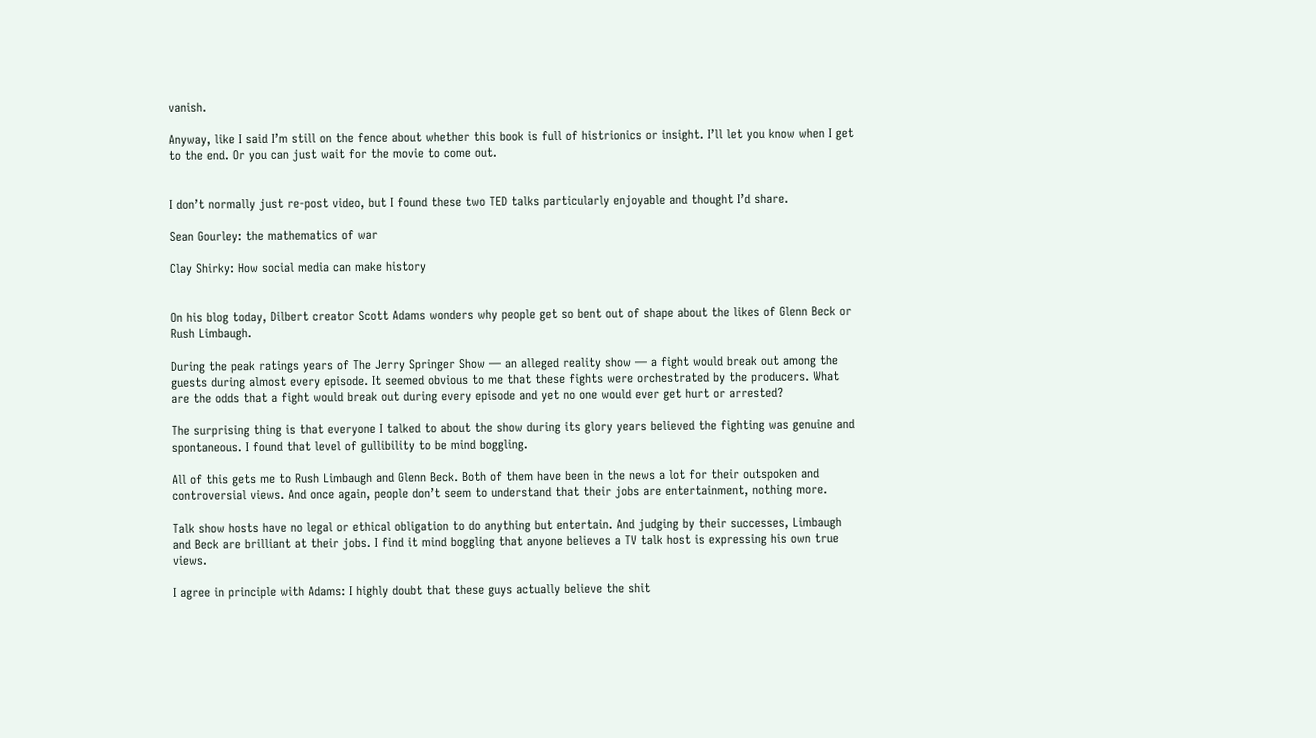vanish.

Anyway, like I said I’m still on the fence about whether this book is full of histrionics or insight. I’ll let you know when I get to the end. Or you can just wait for the movie to come out.


I don’t normally just re-post video, but I found these two TED talks particularly enjoyable and thought I’d share.

Sean Gourley: the mathematics of war

Clay Shirky: How social media can make history


On his blog today, Dilbert creator Scott Adams wonders why people get so bent out of shape about the likes of Glenn Beck or Rush Limbaugh.

During the peak ratings years of The Jerry Springer Show — an alleged reality show — a fight would break out among the guests during almost every episode. It seemed obvious to me that these fights were orchestrated by the producers. What are the odds that a fight would break out during every episode and yet no one would ever get hurt or arrested?

The surprising thing is that everyone I talked to about the show during its glory years believed the fighting was genuine and spontaneous. I found that level of gullibility to be mind boggling.

All of this gets me to Rush Limbaugh and Glenn Beck. Both of them have been in the news a lot for their outspoken and controversial views. And once again, people don’t seem to understand that their jobs are entertainment, nothing more.

Talk show hosts have no legal or ethical obligation to do anything but entertain. And judging by their successes, Limbaugh and Beck are brilliant at their jobs. I find it mind boggling that anyone believes a TV talk host is expressing his own true views.

I agree in principle with Adams: I highly doubt that these guys actually believe the shit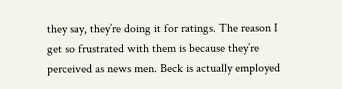they say, they’re doing it for ratings. The reason I get so frustrated with them is because they’re perceived as news men. Beck is actually employed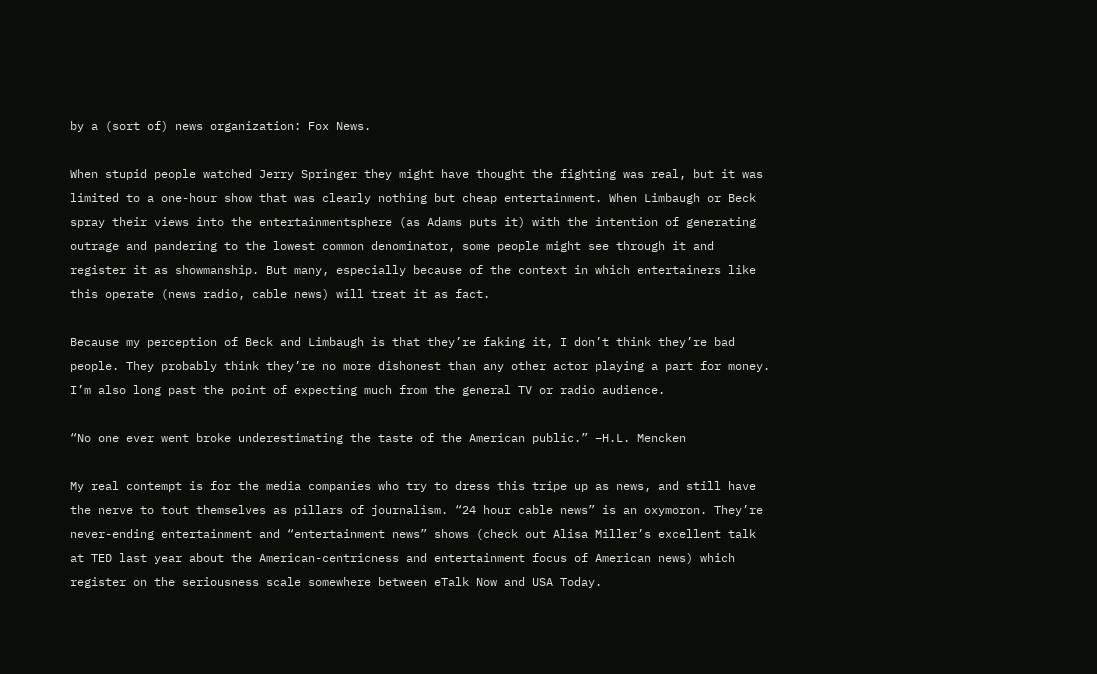by a (sort of) news organization: Fox News.

When stupid people watched Jerry Springer they might have thought the fighting was real, but it was limited to a one-hour show that was clearly nothing but cheap entertainment. When Limbaugh or Beck spray their views into the entertainmentsphere (as Adams puts it) with the intention of generating outrage and pandering to the lowest common denominator, some people might see through it and register it as showmanship. But many, especially because of the context in which entertainers like this operate (news radio, cable news) will treat it as fact.

Because my perception of Beck and Limbaugh is that they’re faking it, I don’t think they’re bad people. They probably think they’re no more dishonest than any other actor playing a part for money. I’m also long past the point of expecting much from the general TV or radio audience.

“No one ever went broke underestimating the taste of the American public.” –H.L. Mencken

My real contempt is for the media companies who try to dress this tripe up as news, and still have the nerve to tout themselves as pillars of journalism. “24 hour cable news” is an oxymoron. They’re never-ending entertainment and “entertainment news” shows (check out Alisa Miller’s excellent talk at TED last year about the American-centricness and entertainment focus of American news) which register on the seriousness scale somewhere between eTalk Now and USA Today.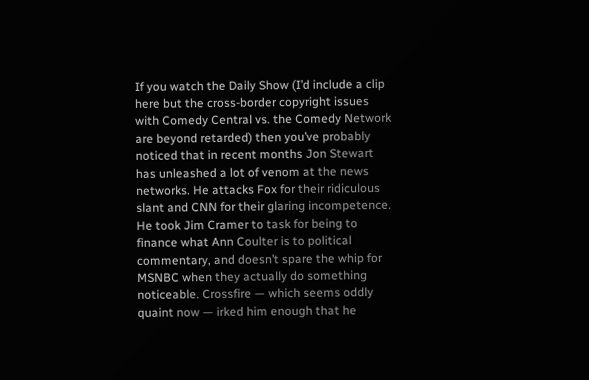If you watch the Daily Show (I’d include a clip here but the cross-border copyright issues with Comedy Central vs. the Comedy Network are beyond retarded) then you’ve probably noticed that in recent months Jon Stewart has unleashed a lot of venom at the news networks. He attacks Fox for their ridiculous slant and CNN for their glaring incompetence. He took Jim Cramer to task for being to finance what Ann Coulter is to political commentary, and doesn’t spare the whip for MSNBC when they actually do something noticeable. Crossfire — which seems oddly quaint now — irked him enough that he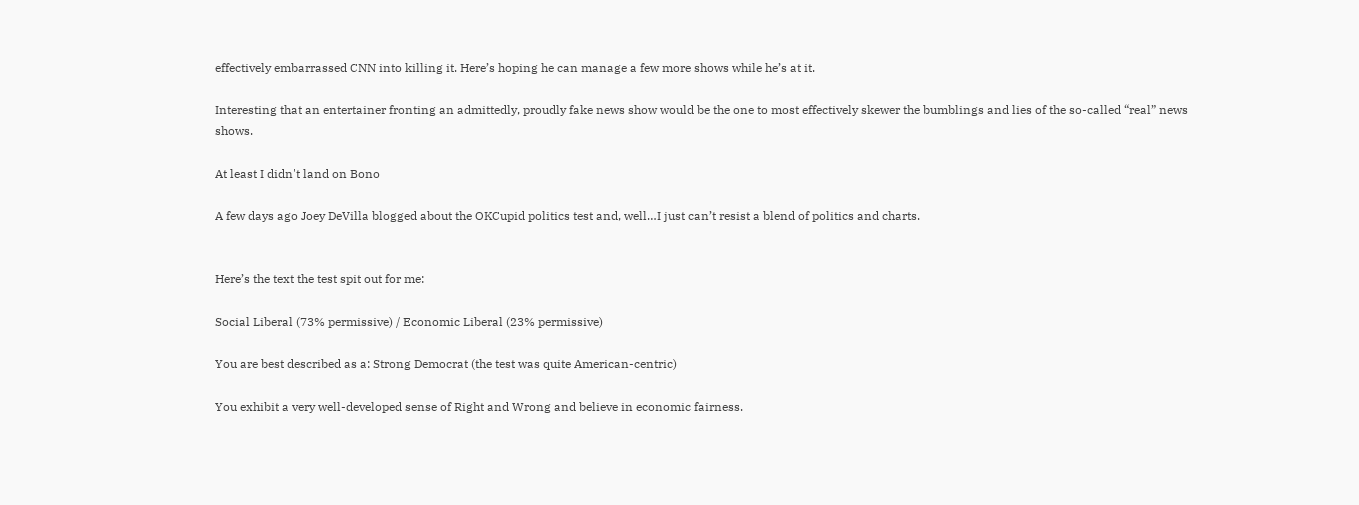effectively embarrassed CNN into killing it. Here’s hoping he can manage a few more shows while he’s at it.

Interesting that an entertainer fronting an admittedly, proudly fake news show would be the one to most effectively skewer the bumblings and lies of the so-called “real” news shows.

At least I didn't land on Bono

A few days ago Joey DeVilla blogged about the OKCupid politics test and, well…I just can’t resist a blend of politics and charts.


Here’s the text the test spit out for me:

Social Liberal (73% permissive) / Economic Liberal (23% permissive)

You are best described as a: Strong Democrat (the test was quite American-centric)

You exhibit a very well-developed sense of Right and Wrong and believe in economic fairness.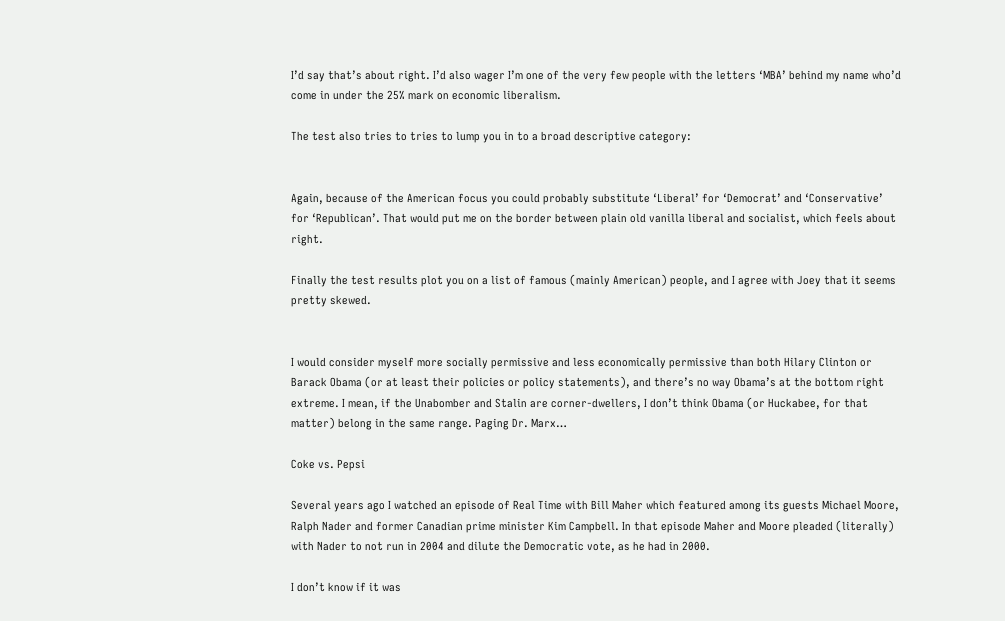I’d say that’s about right. I’d also wager I’m one of the very few people with the letters ‘MBA’ behind my name who’d come in under the 25% mark on economic liberalism.

The test also tries to tries to lump you in to a broad descriptive category:


Again, because of the American focus you could probably substitute ‘Liberal’ for ‘Democrat’ and ‘Conservative’ for ‘Republican’. That would put me on the border between plain old vanilla liberal and socialist, which feels about right.

Finally the test results plot you on a list of famous (mainly American) people, and I agree with Joey that it seems pretty skewed.


I would consider myself more socially permissive and less economically permissive than both Hilary Clinton or Barack Obama (or at least their policies or policy statements), and there’s no way Obama’s at the bottom right extreme. I mean, if the Unabomber and Stalin are corner-dwellers, I don’t think Obama (or Huckabee, for that matter) belong in the same range. Paging Dr. Marx…

Coke vs. Pepsi

Several years ago I watched an episode of Real Time with Bill Maher which featured among its guests Michael Moore, Ralph Nader and former Canadian prime minister Kim Campbell. In that episode Maher and Moore pleaded (literally) with Nader to not run in 2004 and dilute the Democratic vote, as he had in 2000.

I don’t know if it was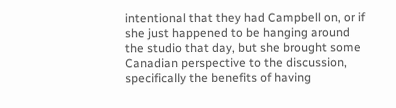intentional that they had Campbell on, or if she just happened to be hanging around the studio that day, but she brought some Canadian perspective to the discussion, specifically the benefits of having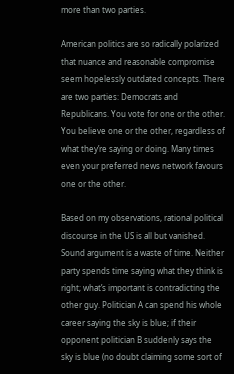more than two parties.

American politics are so radically polarized that nuance and reasonable compromise seem hopelessly outdated concepts. There are two parties: Democrats and Republicans. You vote for one or the other. You believe one or the other, regardless of what they’re saying or doing. Many times even your preferred news network favours one or the other.

Based on my observations, rational political discourse in the US is all but vanished. Sound argument is a waste of time. Neither party spends time saying what they think is right; what’s important is contradicting the other guy. Politician A can spend his whole career saying the sky is blue; if their opponent politician B suddenly says the sky is blue (no doubt claiming some sort of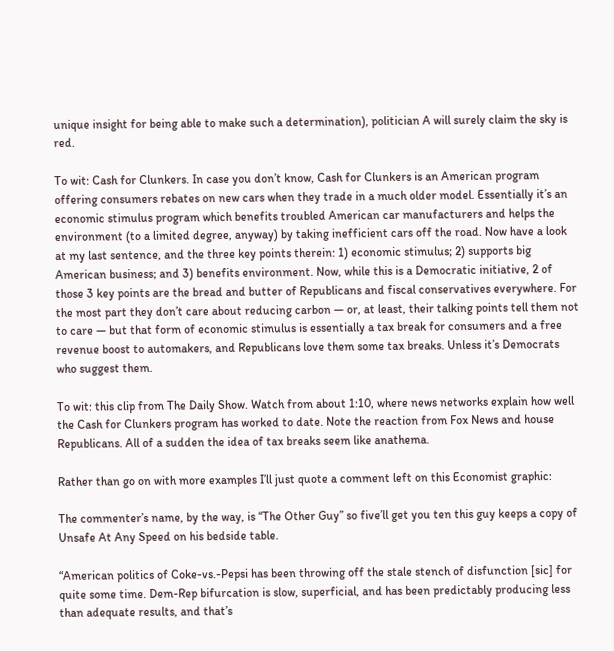unique insight for being able to make such a determination), politician A will surely claim the sky is red.

To wit: Cash for Clunkers. In case you don’t know, Cash for Clunkers is an American program offering consumers rebates on new cars when they trade in a much older model. Essentially it’s an economic stimulus program which benefits troubled American car manufacturers and helps the environment (to a limited degree, anyway) by taking inefficient cars off the road. Now have a look at my last sentence, and the three key points therein: 1) economic stimulus; 2) supports big American business; and 3) benefits environment. Now, while this is a Democratic initiative, 2 of those 3 key points are the bread and butter of Republicans and fiscal conservatives everywhere. For the most part they don’t care about reducing carbon — or, at least, their talking points tell them not to care — but that form of economic stimulus is essentially a tax break for consumers and a free revenue boost to automakers, and Republicans love them some tax breaks. Unless it’s Democrats who suggest them.

To wit: this clip from The Daily Show. Watch from about 1:10, where news networks explain how well the Cash for Clunkers program has worked to date. Note the reaction from Fox News and house Republicans. All of a sudden the idea of tax breaks seem like anathema.

Rather than go on with more examples I’ll just quote a comment left on this Economist graphic:

The commenter’s name, by the way, is “The Other Guy” so five’ll get you ten this guy keeps a copy of Unsafe At Any Speed on his bedside table.

“American politics of Coke-vs.-Pepsi has been throwing off the stale stench of disfunction [sic] for quite some time. Dem-Rep bifurcation is slow, superficial, and has been predictably producing less than adequate results, and that’s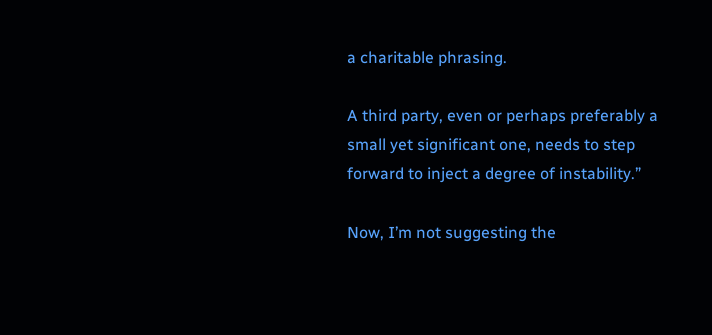a charitable phrasing.

A third party, even or perhaps preferably a small yet significant one, needs to step forward to inject a degree of instability.”

Now, I’m not suggesting the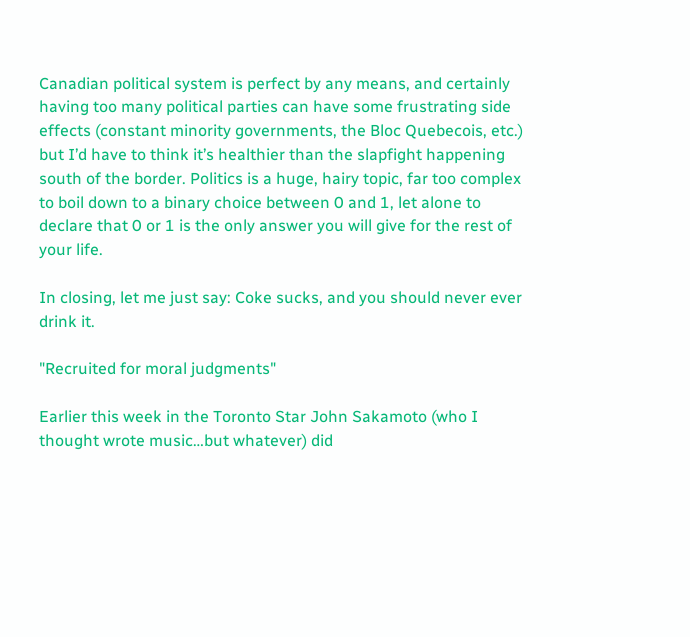Canadian political system is perfect by any means, and certainly having too many political parties can have some frustrating side effects (constant minority governments, the Bloc Quebecois, etc.) but I’d have to think it’s healthier than the slapfight happening south of the border. Politics is a huge, hairy topic, far too complex to boil down to a binary choice between 0 and 1, let alone to declare that 0 or 1 is the only answer you will give for the rest of your life.

In closing, let me just say: Coke sucks, and you should never ever drink it.

"Recruited for moral judgments"

Earlier this week in the Toronto Star John Sakamoto (who I thought wrote music…but whatever) did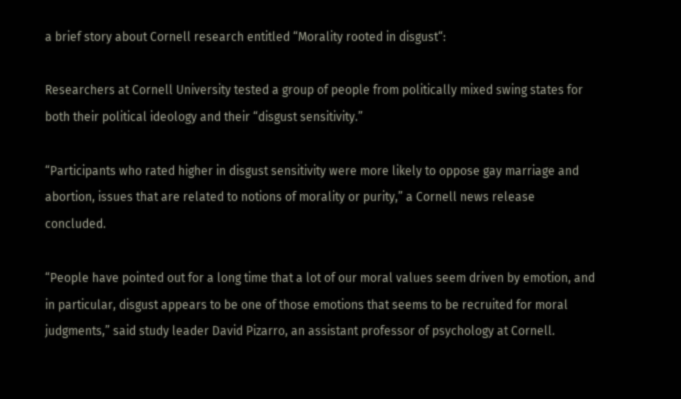a brief story about Cornell research entitled “Morality rooted in disgust“:

Researchers at Cornell University tested a group of people from politically mixed swing states for both their political ideology and their “disgust sensitivity.”

“Participants who rated higher in disgust sensitivity were more likely to oppose gay marriage and abortion, issues that are related to notions of morality or purity,” a Cornell news release concluded.

“People have pointed out for a long time that a lot of our moral values seem driven by emotion, and in particular, disgust appears to be one of those emotions that seems to be recruited for moral judgments,” said study leader David Pizarro, an assistant professor of psychology at Cornell.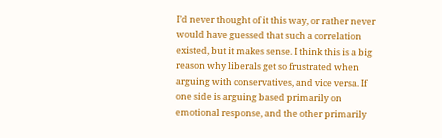I’d never thought of it this way, or rather never would have guessed that such a correlation existed, but it makes sense. I think this is a big reason why liberals get so frustrated when arguing with conservatives, and vice versa. If one side is arguing based primarily on emotional response, and the other primarily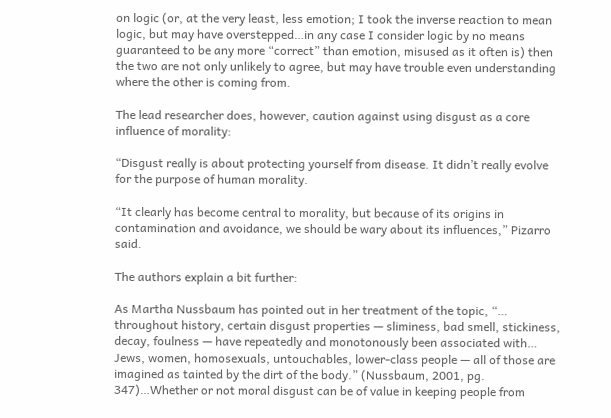on logic (or, at the very least, less emotion; I took the inverse reaction to mean logic, but may have overstepped…in any case I consider logic by no means guaranteed to be any more “correct” than emotion, misused as it often is) then the two are not only unlikely to agree, but may have trouble even understanding where the other is coming from.

The lead researcher does, however, caution against using disgust as a core influence of morality:

“Disgust really is about protecting yourself from disease. It didn’t really evolve for the purpose of human morality.

“It clearly has become central to morality, but because of its origins in contamination and avoidance, we should be wary about its influences,” Pizarro said.

The authors explain a bit further:

As Martha Nussbaum has pointed out in her treatment of the topic, “… throughout history, certain disgust properties — sliminess, bad smell, stickiness, decay, foulness — have repeatedly and monotonously been associated with… Jews, women, homosexuals, untouchables, lower-class people — all of those are imagined as tainted by the dirt of the body.” (Nussbaum, 2001, pg. 347)…Whether or not moral disgust can be of value in keeping people from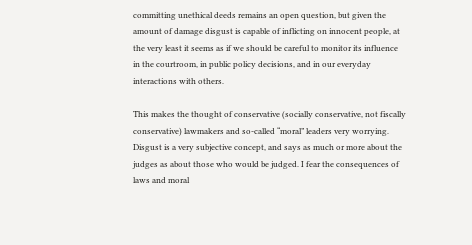committing unethical deeds remains an open question, but given the amount of damage disgust is capable of inflicting on innocent people, at the very least it seems as if we should be careful to monitor its influence in the courtroom, in public policy decisions, and in our everyday interactions with others.

This makes the thought of conservative (socially conservative, not fiscally conservative) lawmakers and so-called “moral” leaders very worrying. Disgust is a very subjective concept, and says as much or more about the judges as about those who would be judged. I fear the consequences of laws and moral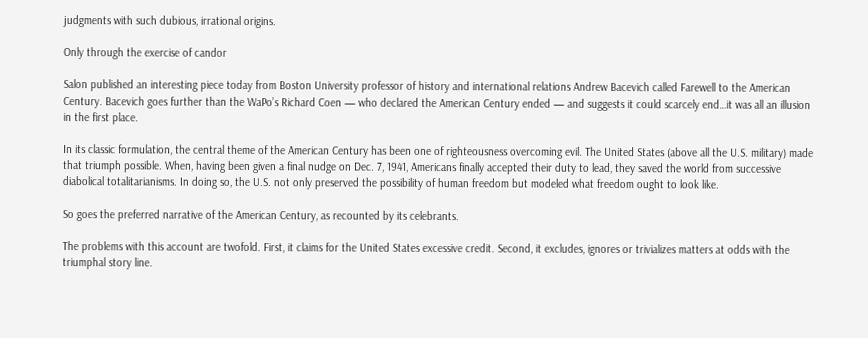judgments with such dubious, irrational origins.

Only through the exercise of candor

Salon published an interesting piece today from Boston University professor of history and international relations Andrew Bacevich called Farewell to the American Century. Bacevich goes further than the WaPo’s Richard Coen — who declared the American Century ended — and suggests it could scarcely end…it was all an illusion in the first place.

In its classic formulation, the central theme of the American Century has been one of righteousness overcoming evil. The United States (above all the U.S. military) made that triumph possible. When, having been given a final nudge on Dec. 7, 1941, Americans finally accepted their duty to lead, they saved the world from successive diabolical totalitarianisms. In doing so, the U.S. not only preserved the possibility of human freedom but modeled what freedom ought to look like.

So goes the preferred narrative of the American Century, as recounted by its celebrants.

The problems with this account are twofold. First, it claims for the United States excessive credit. Second, it excludes, ignores or trivializes matters at odds with the triumphal story line.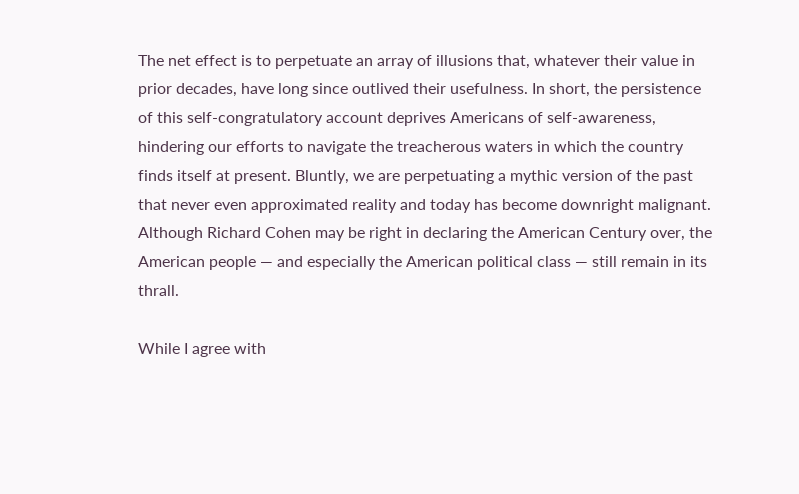The net effect is to perpetuate an array of illusions that, whatever their value in prior decades, have long since outlived their usefulness. In short, the persistence of this self-congratulatory account deprives Americans of self-awareness, hindering our efforts to navigate the treacherous waters in which the country finds itself at present. Bluntly, we are perpetuating a mythic version of the past that never even approximated reality and today has become downright malignant. Although Richard Cohen may be right in declaring the American Century over, the American people — and especially the American political class — still remain in its thrall.

While I agree with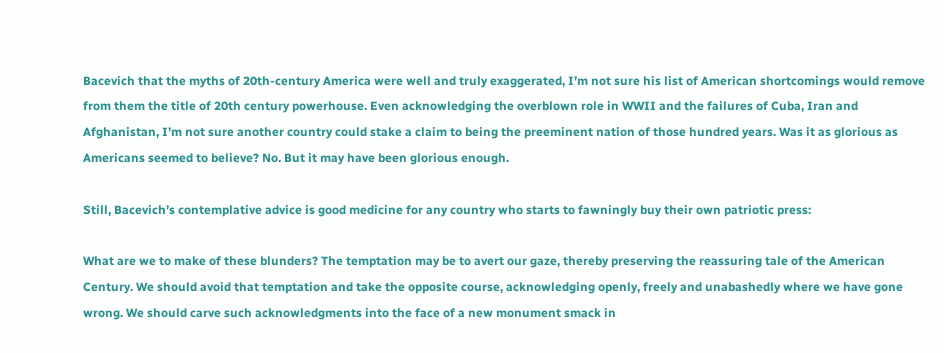Bacevich that the myths of 20th-century America were well and truly exaggerated, I’m not sure his list of American shortcomings would remove from them the title of 20th century powerhouse. Even acknowledging the overblown role in WWII and the failures of Cuba, Iran and Afghanistan, I’m not sure another country could stake a claim to being the preeminent nation of those hundred years. Was it as glorious as Americans seemed to believe? No. But it may have been glorious enough.

Still, Bacevich’s contemplative advice is good medicine for any country who starts to fawningly buy their own patriotic press:

What are we to make of these blunders? The temptation may be to avert our gaze, thereby preserving the reassuring tale of the American Century. We should avoid that temptation and take the opposite course, acknowledging openly, freely and unabashedly where we have gone wrong. We should carve such acknowledgments into the face of a new monument smack in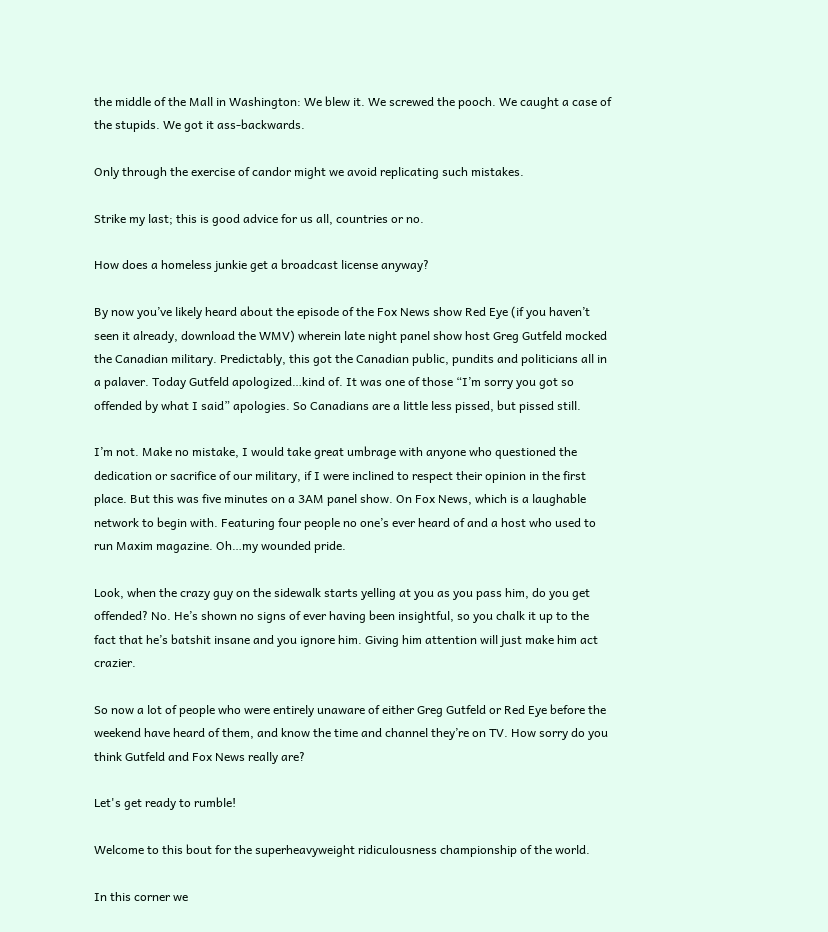the middle of the Mall in Washington: We blew it. We screwed the pooch. We caught a case of the stupids. We got it ass-backwards.

Only through the exercise of candor might we avoid replicating such mistakes.

Strike my last; this is good advice for us all, countries or no.

How does a homeless junkie get a broadcast license anyway?

By now you’ve likely heard about the episode of the Fox News show Red Eye (if you haven’t seen it already, download the WMV) wherein late night panel show host Greg Gutfeld mocked the Canadian military. Predictably, this got the Canadian public, pundits and politicians all in a palaver. Today Gutfeld apologized…kind of. It was one of those “I’m sorry you got so offended by what I said” apologies. So Canadians are a little less pissed, but pissed still.

I’m not. Make no mistake, I would take great umbrage with anyone who questioned the dedication or sacrifice of our military, if I were inclined to respect their opinion in the first place. But this was five minutes on a 3AM panel show. On Fox News, which is a laughable network to begin with. Featuring four people no one’s ever heard of and a host who used to run Maxim magazine. Oh…my wounded pride.

Look, when the crazy guy on the sidewalk starts yelling at you as you pass him, do you get offended? No. He’s shown no signs of ever having been insightful, so you chalk it up to the fact that he’s batshit insane and you ignore him. Giving him attention will just make him act crazier.

So now a lot of people who were entirely unaware of either Greg Gutfeld or Red Eye before the weekend have heard of them, and know the time and channel they’re on TV. How sorry do you think Gutfeld and Fox News really are?

Let's get ready to rumble!

Welcome to this bout for the superheavyweight ridiculousness championship of the world.

In this corner we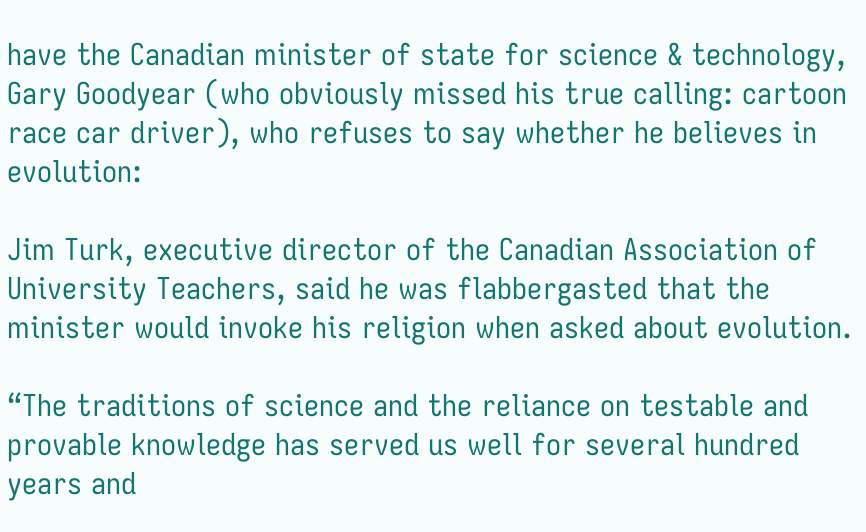have the Canadian minister of state for science & technology, Gary Goodyear (who obviously missed his true calling: cartoon race car driver), who refuses to say whether he believes in evolution:

Jim Turk, executive director of the Canadian Association of University Teachers, said he was flabbergasted that the minister would invoke his religion when asked about evolution.

“The traditions of science and the reliance on testable and provable knowledge has served us well for several hundred years and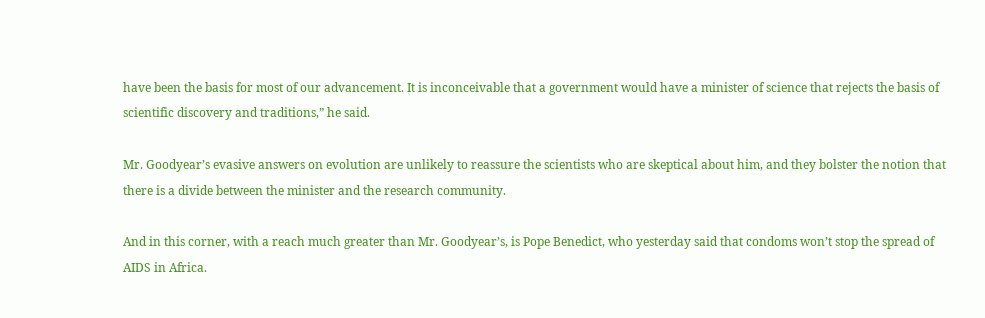have been the basis for most of our advancement. It is inconceivable that a government would have a minister of science that rejects the basis of scientific discovery and traditions,” he said.

Mr. Goodyear’s evasive answers on evolution are unlikely to reassure the scientists who are skeptical about him, and they bolster the notion that there is a divide between the minister and the research community.

And in this corner, with a reach much greater than Mr. Goodyear’s, is Pope Benedict, who yesterday said that condoms won’t stop the spread of AIDS in Africa.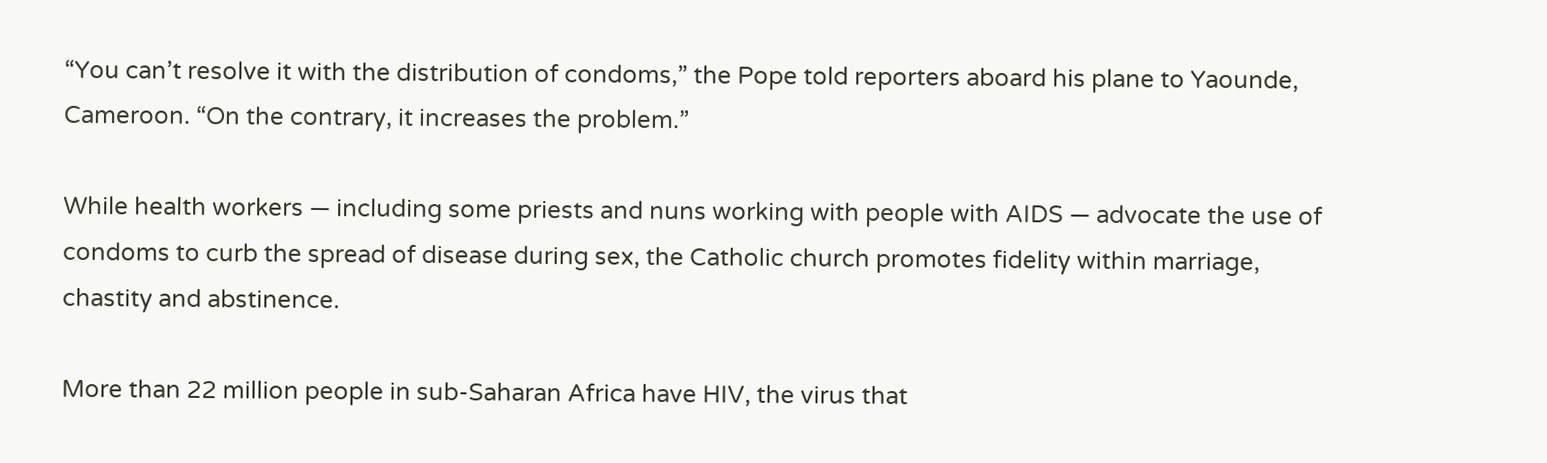“You can’t resolve it with the distribution of condoms,” the Pope told reporters aboard his plane to Yaounde, Cameroon. “On the contrary, it increases the problem.”

While health workers — including some priests and nuns working with people with AIDS — advocate the use of condoms to curb the spread of disease during sex, the Catholic church promotes fidelity within marriage, chastity and abstinence.

More than 22 million people in sub-Saharan Africa have HIV, the virus that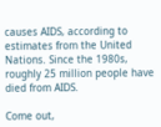causes AIDS, according to estimates from the United Nations. Since the 1980s, roughly 25 million people have died from AIDS.

Come out,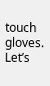touch gloves. Let’s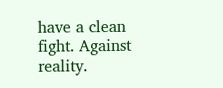have a clean fight. Against reality.